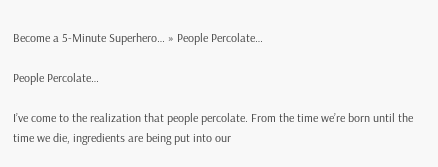Become a 5-Minute Superhero… » People Percolate…

People Percolate…

I’ve come to the realization that people percolate. From the time we’re born until the time we die, ingredients are being put into our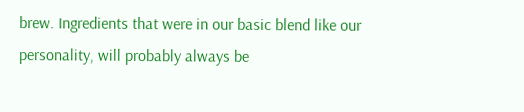brew. Ingredients that were in our basic blend like our personality, will probably always be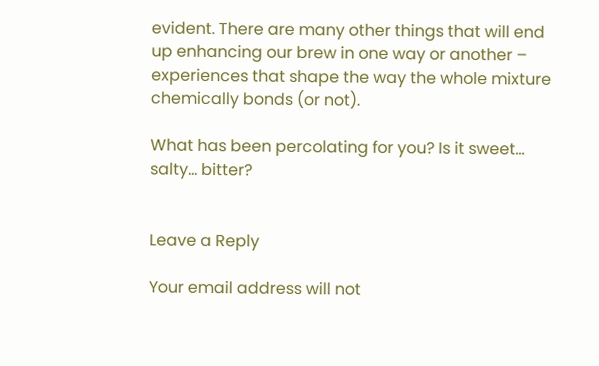evident. There are many other things that will end up enhancing our brew in one way or another – experiences that shape the way the whole mixture chemically bonds (or not).

What has been percolating for you? Is it sweet… salty… bitter?


Leave a Reply

Your email address will not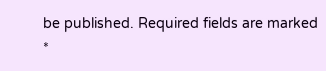be published. Required fields are marked *